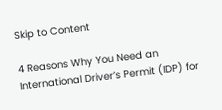Skip to Content

4 Reasons Why You Need an International Driver’s Permit (IDP) for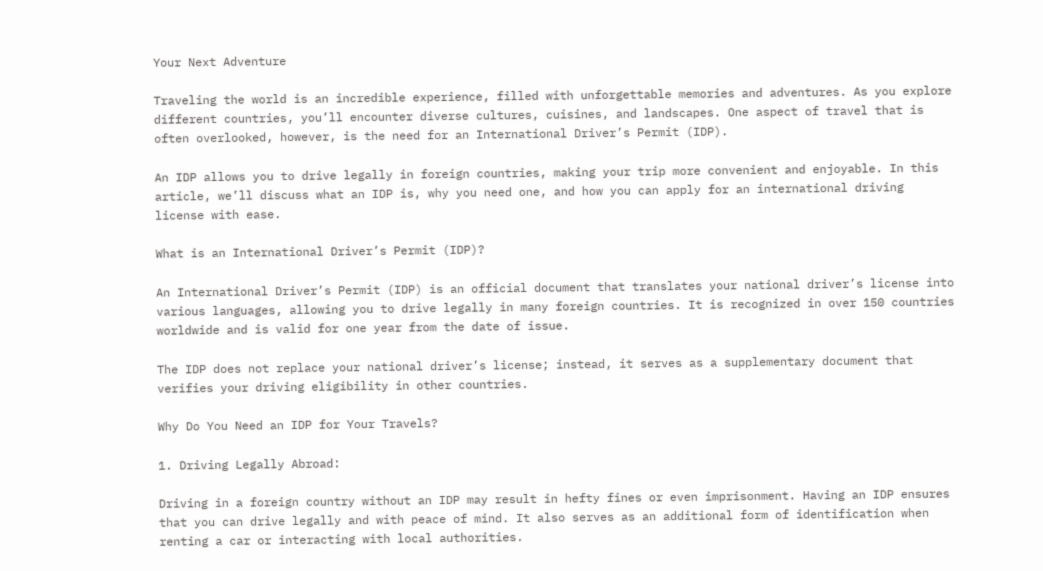Your Next Adventure

Traveling the world is an incredible experience, filled with unforgettable memories and adventures. As you explore different countries, you’ll encounter diverse cultures, cuisines, and landscapes. One aspect of travel that is often overlooked, however, is the need for an International Driver’s Permit (IDP).

An IDP allows you to drive legally in foreign countries, making your trip more convenient and enjoyable. In this article, we’ll discuss what an IDP is, why you need one, and how you can apply for an international driving license with ease.

What is an International Driver’s Permit (IDP)?

An International Driver’s Permit (IDP) is an official document that translates your national driver’s license into various languages, allowing you to drive legally in many foreign countries. It is recognized in over 150 countries worldwide and is valid for one year from the date of issue.

The IDP does not replace your national driver’s license; instead, it serves as a supplementary document that verifies your driving eligibility in other countries.

Why Do You Need an IDP for Your Travels?

1. Driving Legally Abroad:

Driving in a foreign country without an IDP may result in hefty fines or even imprisonment. Having an IDP ensures that you can drive legally and with peace of mind. It also serves as an additional form of identification when renting a car or interacting with local authorities.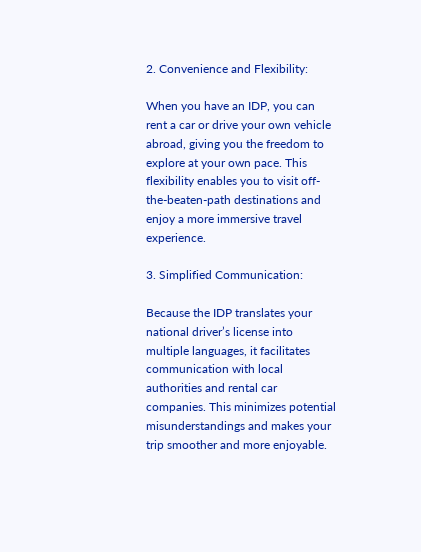2. Convenience and Flexibility:

When you have an IDP, you can rent a car or drive your own vehicle abroad, giving you the freedom to explore at your own pace. This flexibility enables you to visit off-the-beaten-path destinations and enjoy a more immersive travel experience.

3. Simplified Communication:

Because the IDP translates your national driver’s license into multiple languages, it facilitates communication with local authorities and rental car companies. This minimizes potential misunderstandings and makes your trip smoother and more enjoyable.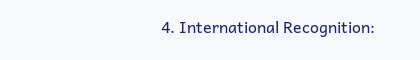4. International Recognition: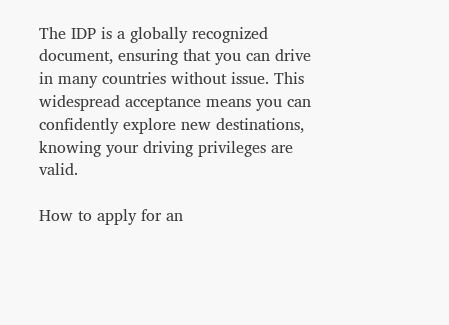The IDP is a globally recognized document, ensuring that you can drive in many countries without issue. This widespread acceptance means you can confidently explore new destinations, knowing your driving privileges are valid.

How to apply for an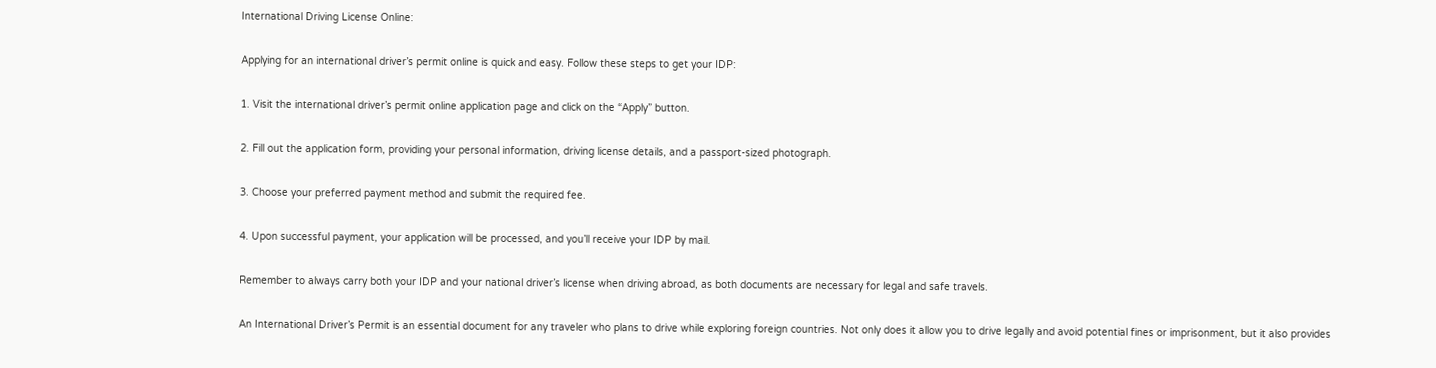International Driving License Online:

Applying for an international driver’s permit online is quick and easy. Follow these steps to get your IDP:

1. Visit the international driver’s permit online application page and click on the “Apply” button.

2. Fill out the application form, providing your personal information, driving license details, and a passport-sized photograph.

3. Choose your preferred payment method and submit the required fee.

4. Upon successful payment, your application will be processed, and you’ll receive your IDP by mail.

Remember to always carry both your IDP and your national driver’s license when driving abroad, as both documents are necessary for legal and safe travels.

An International Driver’s Permit is an essential document for any traveler who plans to drive while exploring foreign countries. Not only does it allow you to drive legally and avoid potential fines or imprisonment, but it also provides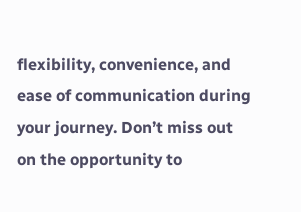flexibility, convenience, and ease of communication during your journey. Don’t miss out on the opportunity to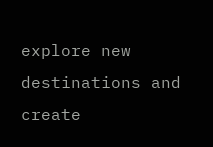explore new destinations and create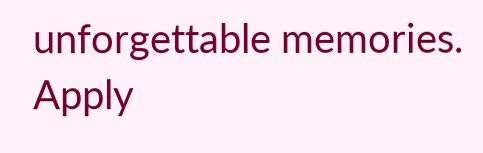unforgettable memories. Apply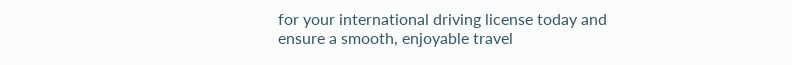for your international driving license today and ensure a smooth, enjoyable travel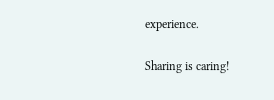experience.

Sharing is caring!